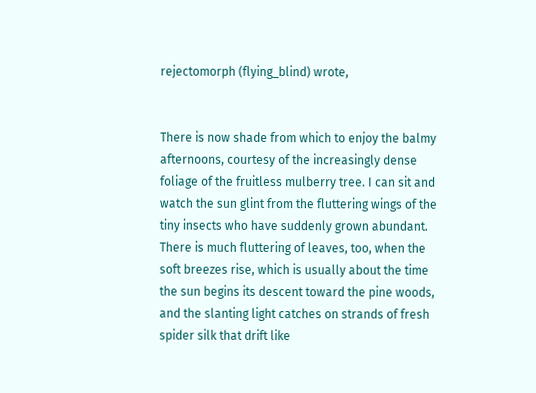rejectomorph (flying_blind) wrote,


There is now shade from which to enjoy the balmy afternoons, courtesy of the increasingly dense foliage of the fruitless mulberry tree. I can sit and watch the sun glint from the fluttering wings of the tiny insects who have suddenly grown abundant. There is much fluttering of leaves, too, when the soft breezes rise, which is usually about the time the sun begins its descent toward the pine woods, and the slanting light catches on strands of fresh spider silk that drift like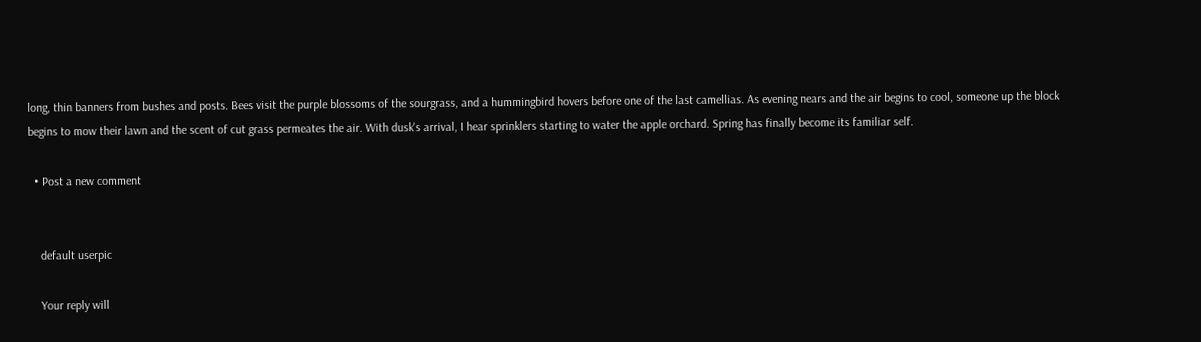long, thin banners from bushes and posts. Bees visit the purple blossoms of the sourgrass, and a hummingbird hovers before one of the last camellias. As evening nears and the air begins to cool, someone up the block begins to mow their lawn and the scent of cut grass permeates the air. With dusk's arrival, I hear sprinklers starting to water the apple orchard. Spring has finally become its familiar self.

  • Post a new comment


    default userpic

    Your reply will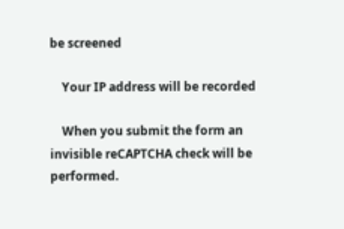be screened

    Your IP address will be recorded

    When you submit the form an invisible reCAPTCHA check will be performed.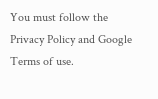You must follow the Privacy Policy and Google Terms of use.